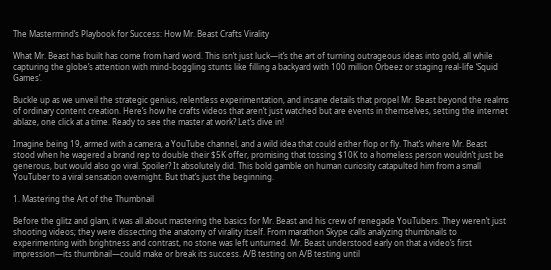The Mastermind’s Playbook for Success: How Mr. Beast Crafts Virality

What Mr. Beast has built has come from hard word. This isn’t just luck—it’s the art of turning outrageous ideas into gold, all while capturing the globe’s attention with mind-boggling stunts like filling a backyard with 100 million Orbeez or staging real-life ‘Squid Games’.

Buckle up as we unveil the strategic genius, relentless experimentation, and insane details that propel Mr. Beast beyond the realms of ordinary content creation. Here’s how he crafts videos that aren’t just watched but are events in themselves, setting the internet ablaze, one click at a time. Ready to see the master at work? Let’s dive in!

Imagine being 19, armed with a camera, a YouTube channel, and a wild idea that could either flop or fly. That’s where Mr. Beast stood when he wagered a brand rep to double their $5K offer, promising that tossing $10K to a homeless person wouldn’t just be generous, but would also go viral. Spoiler? It absolutely did. This bold gamble on human curiosity catapulted him from a small YouTuber to a viral sensation overnight. But that’s just the beginning.

1. Mastering the Art of the Thumbnail

Before the glitz and glam, it was all about mastering the basics for Mr. Beast and his crew of renegade YouTubers. They weren’t just shooting videos; they were dissecting the anatomy of virality itself. From marathon Skype calls analyzing thumbnails to experimenting with brightness and contrast, no stone was left unturned. Mr. Beast understood early on that a video’s first impression—its thumbnail—could make or break its success. A/B testing on A/B testing until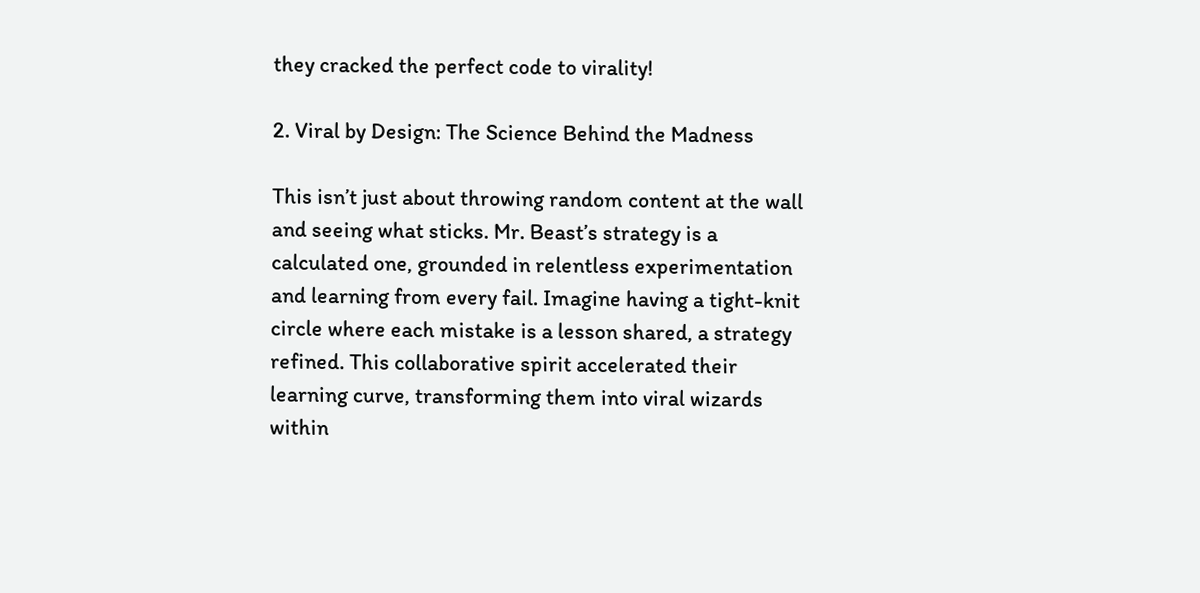they cracked the perfect code to virality!

2. Viral by Design: The Science Behind the Madness

This isn’t just about throwing random content at the wall and seeing what sticks. Mr. Beast’s strategy is a calculated one, grounded in relentless experimentation and learning from every fail. Imagine having a tight-knit circle where each mistake is a lesson shared, a strategy refined. This collaborative spirit accelerated their learning curve, transforming them into viral wizards within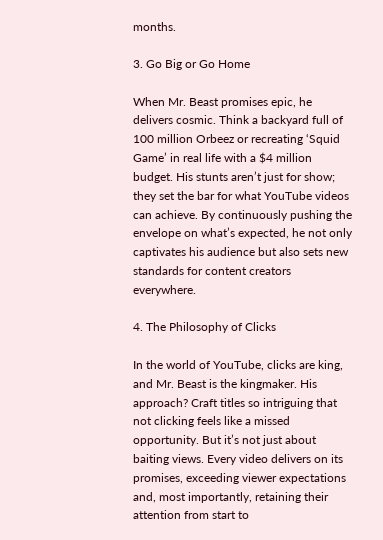months.

3. Go Big or Go Home

When Mr. Beast promises epic, he delivers cosmic. Think a backyard full of 100 million Orbeez or recreating ‘Squid Game’ in real life with a $4 million budget. His stunts aren’t just for show; they set the bar for what YouTube videos can achieve. By continuously pushing the envelope on what’s expected, he not only captivates his audience but also sets new standards for content creators everywhere.

4. The Philosophy of Clicks

In the world of YouTube, clicks are king, and Mr. Beast is the kingmaker. His approach? Craft titles so intriguing that not clicking feels like a missed opportunity. But it’s not just about baiting views. Every video delivers on its promises, exceeding viewer expectations and, most importantly, retaining their attention from start to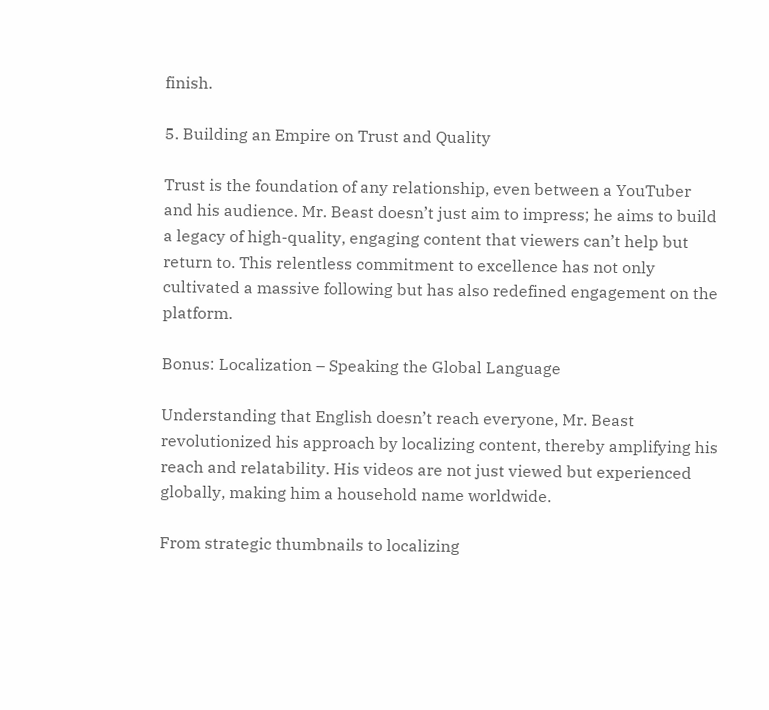finish.

5. Building an Empire on Trust and Quality

Trust is the foundation of any relationship, even between a YouTuber and his audience. Mr. Beast doesn’t just aim to impress; he aims to build a legacy of high-quality, engaging content that viewers can’t help but return to. This relentless commitment to excellence has not only cultivated a massive following but has also redefined engagement on the platform.

Bonus: Localization – Speaking the Global Language

Understanding that English doesn’t reach everyone, Mr. Beast revolutionized his approach by localizing content, thereby amplifying his reach and relatability. His videos are not just viewed but experienced globally, making him a household name worldwide.

From strategic thumbnails to localizing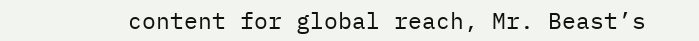content for global reach, Mr. Beast’s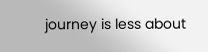journey is less about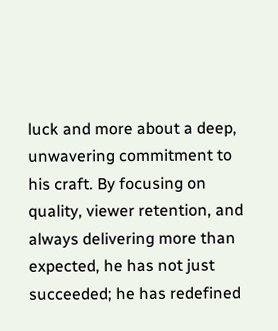luck and more about a deep, unwavering commitment to his craft. By focusing on quality, viewer retention, and always delivering more than expected, he has not just succeeded; he has redefined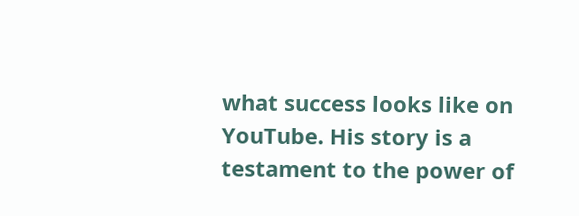what success looks like on YouTube. His story is a testament to the power of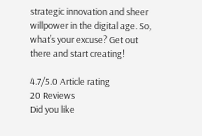strategic innovation and sheer willpower in the digital age. So, what’s your excuse? Get out there and start creating!

4.7/5.0 Article rating
20 Reviews
Did you like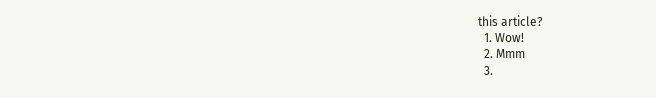this article?
  1. Wow!
  2. Mmm
  3.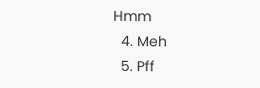Hmm
  4. Meh
  5. Pff